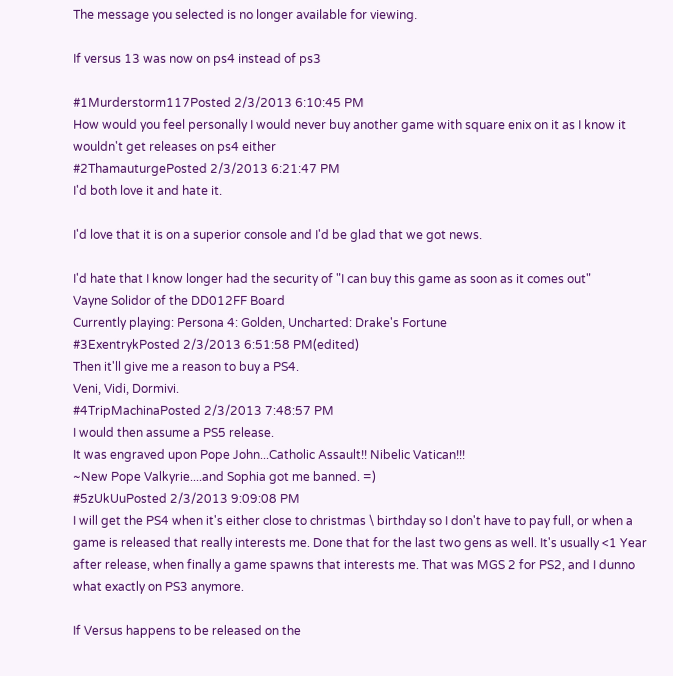The message you selected is no longer available for viewing.

If versus 13 was now on ps4 instead of ps3

#1Murderstorm117Posted 2/3/2013 6:10:45 PM
How would you feel personally I would never buy another game with square enix on it as I know it wouldn't get releases on ps4 either
#2ThamauturgePosted 2/3/2013 6:21:47 PM
I'd both love it and hate it.

I'd love that it is on a superior console and I'd be glad that we got news.

I'd hate that I know longer had the security of "I can buy this game as soon as it comes out"
Vayne Solidor of the DD012FF Board
Currently playing: Persona 4: Golden, Uncharted: Drake's Fortune
#3ExentrykPosted 2/3/2013 6:51:58 PM(edited)
Then it'll give me a reason to buy a PS4.
Veni, Vidi, Dormivi.
#4TripMachinaPosted 2/3/2013 7:48:57 PM
I would then assume a PS5 release.
It was engraved upon Pope John...Catholic Assault!! Nibelic Vatican!!!
~New Pope Valkyrie....and Sophia got me banned. =)
#5zUkUuPosted 2/3/2013 9:09:08 PM
I will get the PS4 when it's either close to christmas \ birthday so I don't have to pay full, or when a game is released that really interests me. Done that for the last two gens as well. It's usually <1 Year after release, when finally a game spawns that interests me. That was MGS 2 for PS2, and I dunno what exactly on PS3 anymore.

If Versus happens to be released on the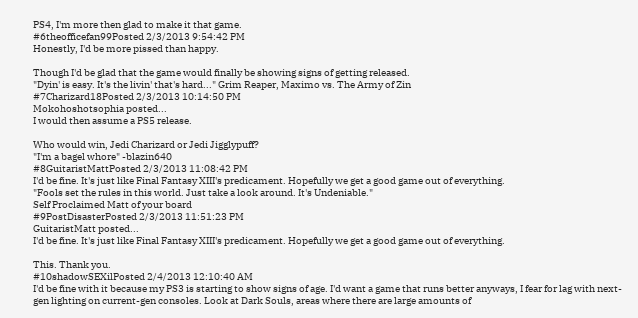PS4, I'm more then glad to make it that game.
#6theofficefan99Posted 2/3/2013 9:54:42 PM
Honestly, I'd be more pissed than happy.

Though I'd be glad that the game would finally be showing signs of getting released.
"Dyin' is easy. It's the livin' that's hard..." Grim Reaper, Maximo vs. The Army of Zin
#7Charizard18Posted 2/3/2013 10:14:50 PM
Mokohoshotsophia posted...
I would then assume a PS5 release.

Who would win, Jedi Charizard or Jedi Jigglypuff?
"I'm a bagel whore" -blazin640
#8GuitaristMattPosted 2/3/2013 11:08:42 PM
I'd be fine. It's just like Final Fantasy XIII's predicament. Hopefully we get a good game out of everything.
"Fools set the rules in this world. Just take a look around. It's Undeniable."
Self Proclaimed Matt of your board
#9PostDisasterPosted 2/3/2013 11:51:23 PM
GuitaristMatt posted...
I'd be fine. It's just like Final Fantasy XIII's predicament. Hopefully we get a good game out of everything.

This. Thank you.
#10shadowSEXilPosted 2/4/2013 12:10:40 AM
I'd be fine with it because my PS3 is starting to show signs of age. I'd want a game that runs better anyways, I fear for lag with next-gen lighting on current-gen consoles. Look at Dark Souls, areas where there are large amounts of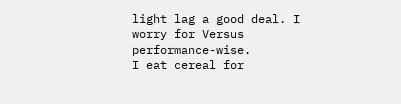light lag a good deal. I worry for Versus performance-wise.
I eat cereal for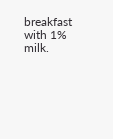breakfast with 1% milk.